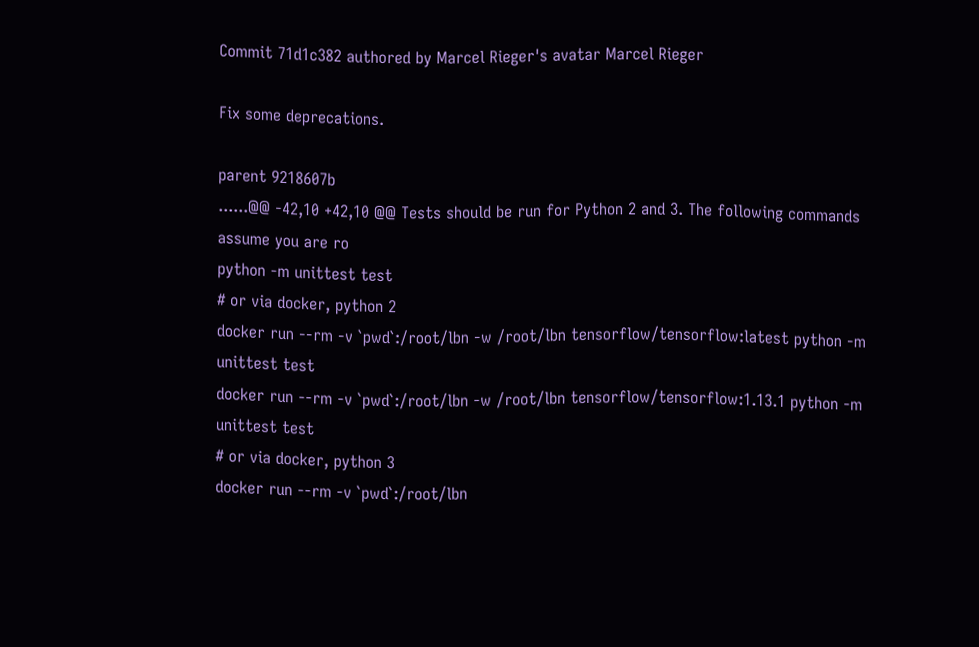Commit 71d1c382 authored by Marcel Rieger's avatar Marcel Rieger

Fix some deprecations.

parent 9218607b
......@@ -42,10 +42,10 @@ Tests should be run for Python 2 and 3. The following commands assume you are ro
python -m unittest test
# or via docker, python 2
docker run --rm -v `pwd`:/root/lbn -w /root/lbn tensorflow/tensorflow:latest python -m unittest test
docker run --rm -v `pwd`:/root/lbn -w /root/lbn tensorflow/tensorflow:1.13.1 python -m unittest test
# or via docker, python 3
docker run --rm -v `pwd`:/root/lbn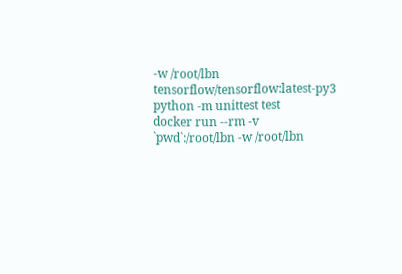-w /root/lbn tensorflow/tensorflow:latest-py3 python -m unittest test
docker run --rm -v `pwd`:/root/lbn -w /root/lbn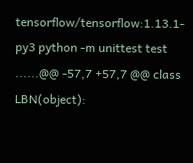tensorflow/tensorflow:1.13.1-py3 python -m unittest test
......@@ -57,7 +57,7 @@ class LBN(object):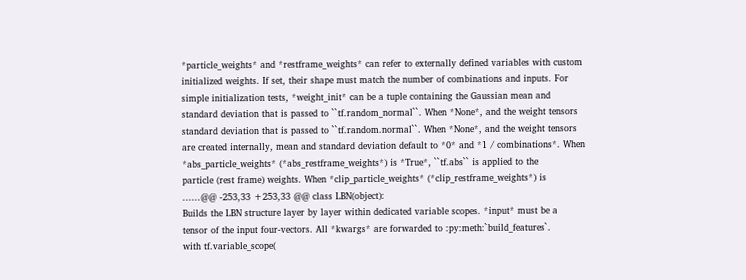*particle_weights* and *restframe_weights* can refer to externally defined variables with custom
initialized weights. If set, their shape must match the number of combinations and inputs. For
simple initialization tests, *weight_init* can be a tuple containing the Gaussian mean and
standard deviation that is passed to ``tf.random_normal``. When *None*, and the weight tensors
standard deviation that is passed to ``tf.random.normal``. When *None*, and the weight tensors
are created internally, mean and standard deviation default to *0* and *1 / combinations*. When
*abs_particle_weights* (*abs_restframe_weights*) is *True*, ``tf.abs`` is applied to the
particle (rest frame) weights. When *clip_particle_weights* (*clip_restframe_weights*) is
......@@ -253,33 +253,33 @@ class LBN(object):
Builds the LBN structure layer by layer within dedicated variable scopes. *input* must be a
tensor of the input four-vectors. All *kwargs* are forwarded to :py:meth:`build_features`.
with tf.variable_scope(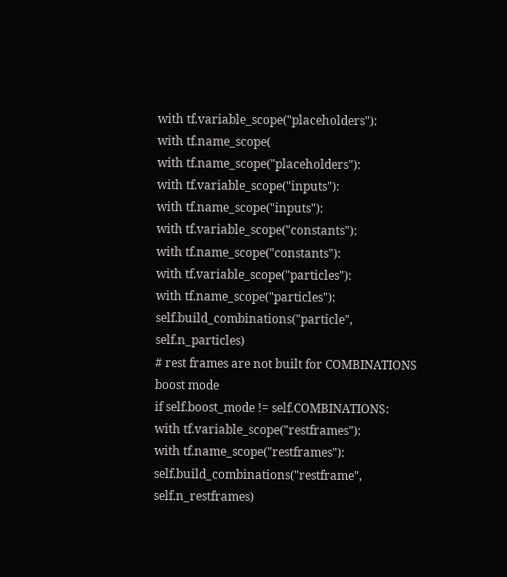with tf.variable_scope("placeholders"):
with tf.name_scope(
with tf.name_scope("placeholders"):
with tf.variable_scope("inputs"):
with tf.name_scope("inputs"):
with tf.variable_scope("constants"):
with tf.name_scope("constants"):
with tf.variable_scope("particles"):
with tf.name_scope("particles"):
self.build_combinations("particle", self.n_particles)
# rest frames are not built for COMBINATIONS boost mode
if self.boost_mode != self.COMBINATIONS:
with tf.variable_scope("restframes"):
with tf.name_scope("restframes"):
self.build_combinations("restframe", self.n_restframes)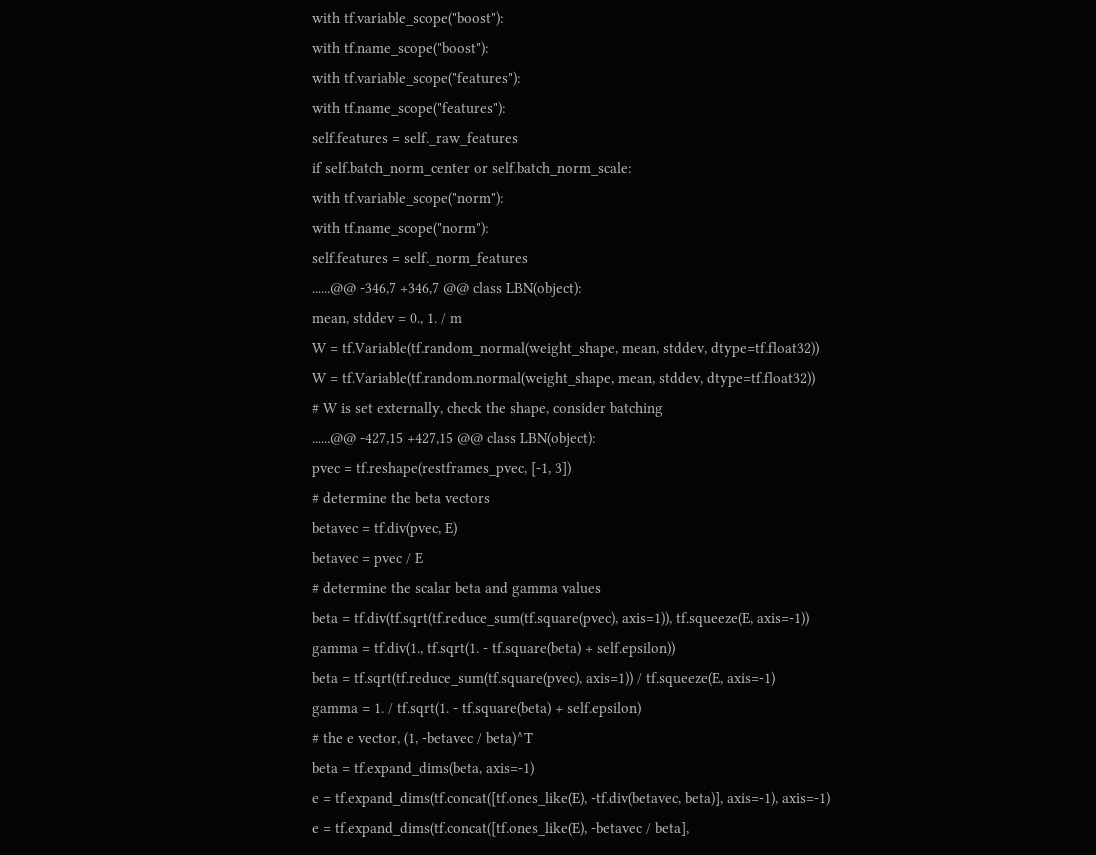with tf.variable_scope("boost"):
with tf.name_scope("boost"):
with tf.variable_scope("features"):
with tf.name_scope("features"):
self.features = self._raw_features
if self.batch_norm_center or self.batch_norm_scale:
with tf.variable_scope("norm"):
with tf.name_scope("norm"):
self.features = self._norm_features
......@@ -346,7 +346,7 @@ class LBN(object):
mean, stddev = 0., 1. / m
W = tf.Variable(tf.random_normal(weight_shape, mean, stddev, dtype=tf.float32))
W = tf.Variable(tf.random.normal(weight_shape, mean, stddev, dtype=tf.float32))
# W is set externally, check the shape, consider batching
......@@ -427,15 +427,15 @@ class LBN(object):
pvec = tf.reshape(restframes_pvec, [-1, 3])
# determine the beta vectors
betavec = tf.div(pvec, E)
betavec = pvec / E
# determine the scalar beta and gamma values
beta = tf.div(tf.sqrt(tf.reduce_sum(tf.square(pvec), axis=1)), tf.squeeze(E, axis=-1))
gamma = tf.div(1., tf.sqrt(1. - tf.square(beta) + self.epsilon))
beta = tf.sqrt(tf.reduce_sum(tf.square(pvec), axis=1)) / tf.squeeze(E, axis=-1)
gamma = 1. / tf.sqrt(1. - tf.square(beta) + self.epsilon)
# the e vector, (1, -betavec / beta)^T
beta = tf.expand_dims(beta, axis=-1)
e = tf.expand_dims(tf.concat([tf.ones_like(E), -tf.div(betavec, beta)], axis=-1), axis=-1)
e = tf.expand_dims(tf.concat([tf.ones_like(E), -betavec / beta],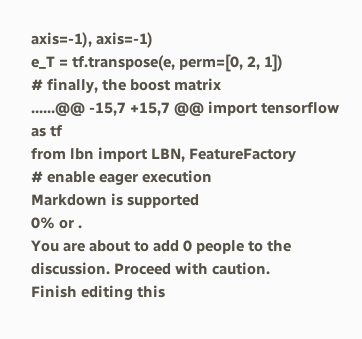axis=-1), axis=-1)
e_T = tf.transpose(e, perm=[0, 2, 1])
# finally, the boost matrix
......@@ -15,7 +15,7 @@ import tensorflow as tf
from lbn import LBN, FeatureFactory
# enable eager execution
Markdown is supported
0% or .
You are about to add 0 people to the discussion. Proceed with caution.
Finish editing this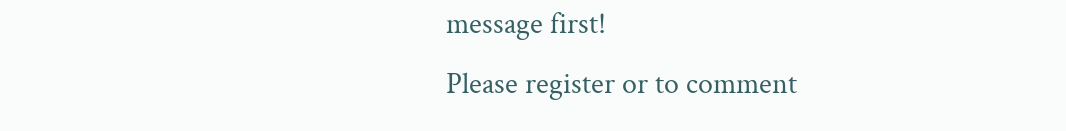message first!
Please register or to comment